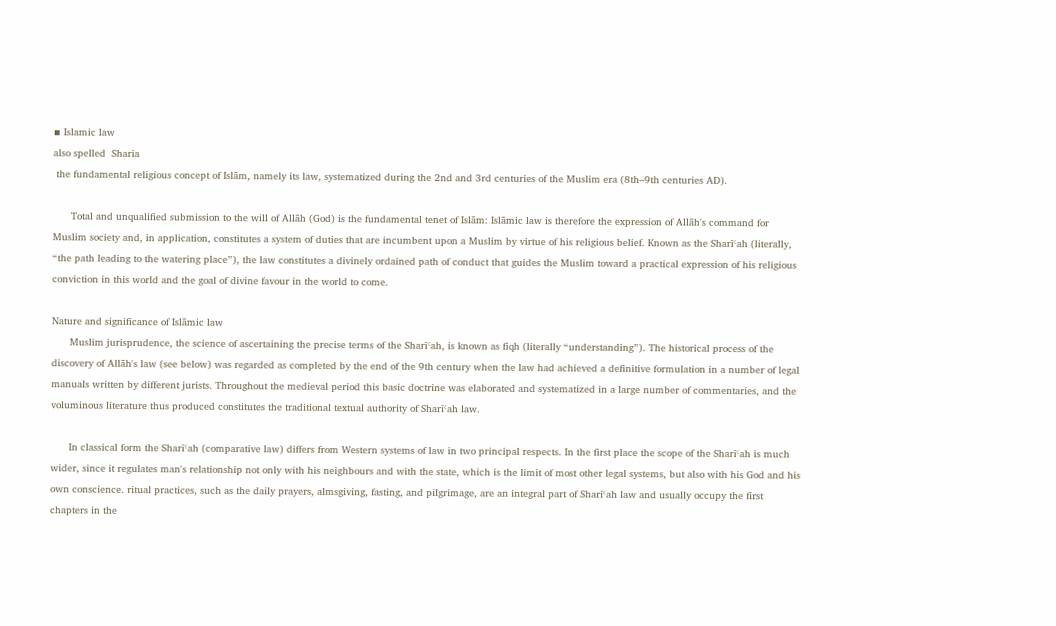▪ Islamic law
also spelled  Sharia
 the fundamental religious concept of Islām, namely its law, systematized during the 2nd and 3rd centuries of the Muslim era (8th–9th centuries AD).

      Total and unqualified submission to the will of Allāh (God) is the fundamental tenet of Islām: Islāmic law is therefore the expression of Allāh's command for Muslim society and, in application, constitutes a system of duties that are incumbent upon a Muslim by virtue of his religious belief. Known as the Sharīʿah (literally, “the path leading to the watering place”), the law constitutes a divinely ordained path of conduct that guides the Muslim toward a practical expression of his religious conviction in this world and the goal of divine favour in the world to come.

Nature and significance of Islāmic law
      Muslim jurisprudence, the science of ascertaining the precise terms of the Sharīʿah, is known as fiqh (literally “understanding”). The historical process of the discovery of Allāh's law (see below) was regarded as completed by the end of the 9th century when the law had achieved a definitive formulation in a number of legal manuals written by different jurists. Throughout the medieval period this basic doctrine was elaborated and systematized in a large number of commentaries, and the voluminous literature thus produced constitutes the traditional textual authority of Sharīʿah law.

      In classical form the Sharīʿah (comparative law) differs from Western systems of law in two principal respects. In the first place the scope of the Sharīʿah is much wider, since it regulates man's relationship not only with his neighbours and with the state, which is the limit of most other legal systems, but also with his God and his own conscience. ritual practices, such as the daily prayers, almsgiving, fasting, and pilgrimage, are an integral part of Sharīʿah law and usually occupy the first chapters in the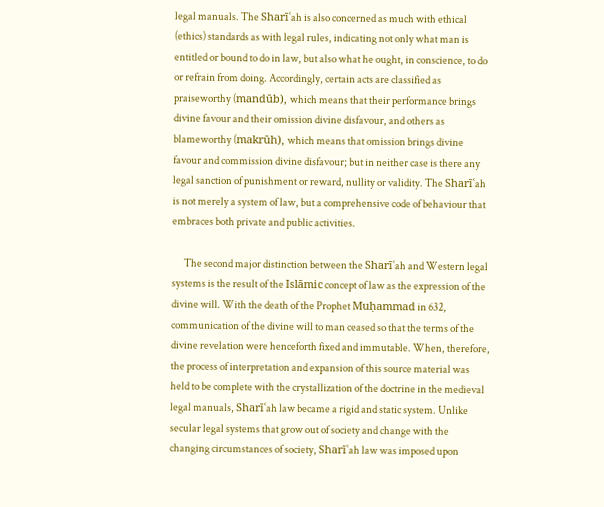legal manuals. The Sharīʿah is also concerned as much with ethical (ethics) standards as with legal rules, indicating not only what man is entitled or bound to do in law, but also what he ought, in conscience, to do or refrain from doing. Accordingly, certain acts are classified as praiseworthy (mandūb), which means that their performance brings divine favour and their omission divine disfavour, and others as blameworthy (makrūh), which means that omission brings divine favour and commission divine disfavour; but in neither case is there any legal sanction of punishment or reward, nullity or validity. The Sharīʿah is not merely a system of law, but a comprehensive code of behaviour that embraces both private and public activities.

      The second major distinction between the Sharīʿah and Western legal systems is the result of the Islāmic concept of law as the expression of the divine will. With the death of the Prophet Muḥammad in 632, communication of the divine will to man ceased so that the terms of the divine revelation were henceforth fixed and immutable. When, therefore, the process of interpretation and expansion of this source material was held to be complete with the crystallization of the doctrine in the medieval legal manuals, Sharīʿah law became a rigid and static system. Unlike secular legal systems that grow out of society and change with the changing circumstances of society, Sharīʿah law was imposed upon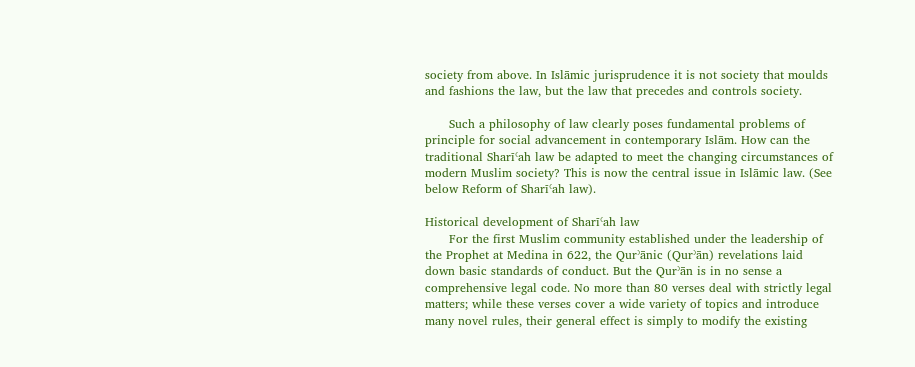society from above. In Islāmic jurisprudence it is not society that moulds and fashions the law, but the law that precedes and controls society.

      Such a philosophy of law clearly poses fundamental problems of principle for social advancement in contemporary Islām. How can the traditional Sharīʿah law be adapted to meet the changing circumstances of modern Muslim society? This is now the central issue in Islāmic law. (See below Reform of Sharīʿah law).

Historical development of Sharīʿah law
      For the first Muslim community established under the leadership of the Prophet at Medina in 622, the Qurʾānic (Qurʾān) revelations laid down basic standards of conduct. But the Qurʾān is in no sense a comprehensive legal code. No more than 80 verses deal with strictly legal matters; while these verses cover a wide variety of topics and introduce many novel rules, their general effect is simply to modify the existing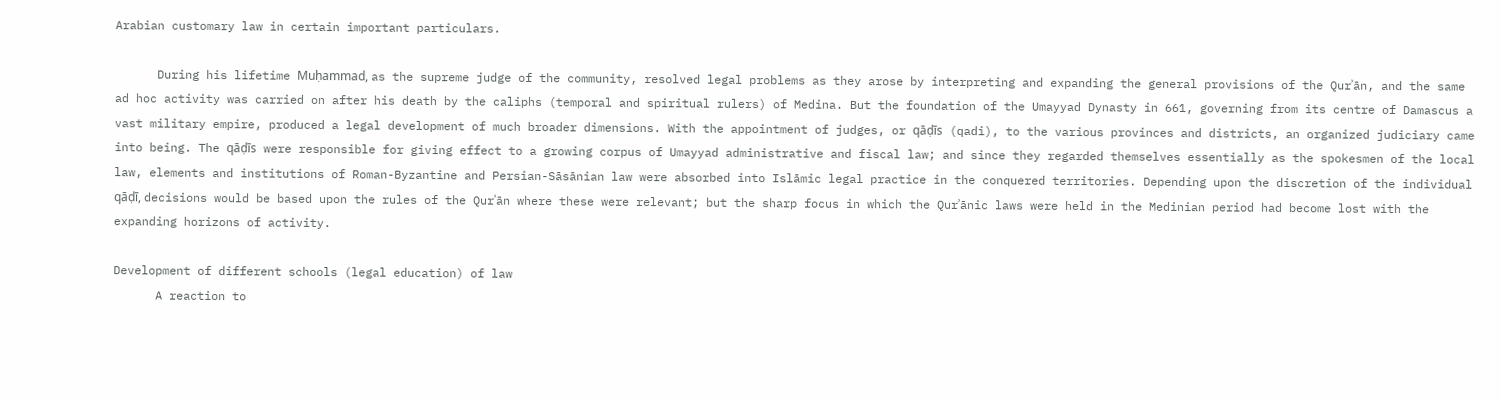Arabian customary law in certain important particulars.

      During his lifetime Muḥammad, as the supreme judge of the community, resolved legal problems as they arose by interpreting and expanding the general provisions of the Qurʾān, and the same ad hoc activity was carried on after his death by the caliphs (temporal and spiritual rulers) of Medina. But the foundation of the Umayyad Dynasty in 661, governing from its centre of Damascus a vast military empire, produced a legal development of much broader dimensions. With the appointment of judges, or qāḍīs (qadi), to the various provinces and districts, an organized judiciary came into being. The qāḍīs were responsible for giving effect to a growing corpus of Umayyad administrative and fiscal law; and since they regarded themselves essentially as the spokesmen of the local law, elements and institutions of Roman-Byzantine and Persian-Sāsānian law were absorbed into Islāmic legal practice in the conquered territories. Depending upon the discretion of the individual qāḍī, decisions would be based upon the rules of the Qurʾān where these were relevant; but the sharp focus in which the Qurʾānic laws were held in the Medinian period had become lost with the expanding horizons of activity.

Development of different schools (legal education) of law
      A reaction to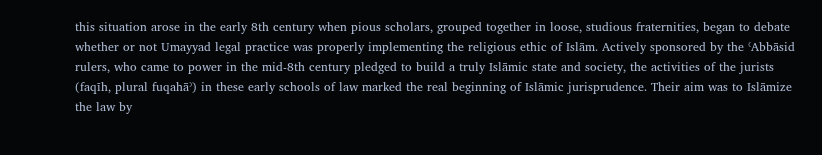this situation arose in the early 8th century when pious scholars, grouped together in loose, studious fraternities, began to debate whether or not Umayyad legal practice was properly implementing the religious ethic of Islām. Actively sponsored by the ʿAbbāsid rulers, who came to power in the mid-8th century pledged to build a truly Islāmic state and society, the activities of the jurists (faqīh, plural fuqahāʾ) in these early schools of law marked the real beginning of Islāmic jurisprudence. Their aim was to Islāmize the law by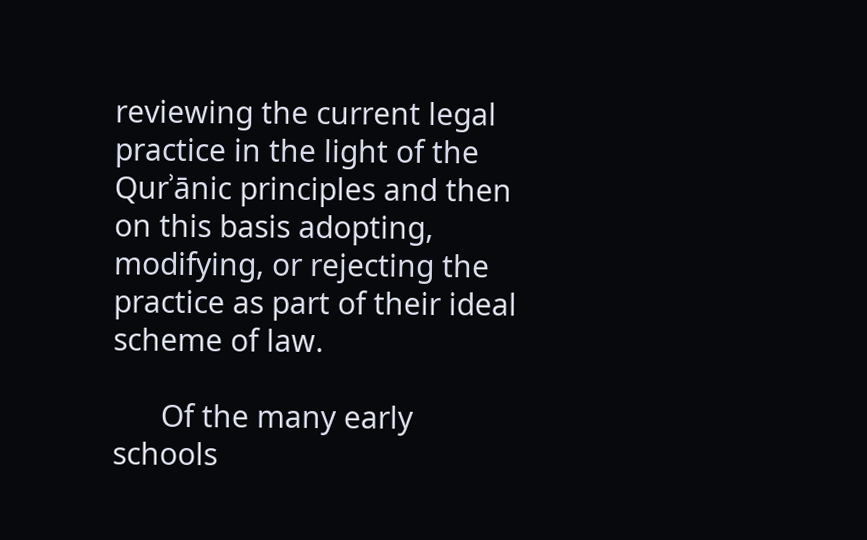reviewing the current legal practice in the light of the Qurʾānic principles and then on this basis adopting, modifying, or rejecting the practice as part of their ideal scheme of law.

      Of the many early schools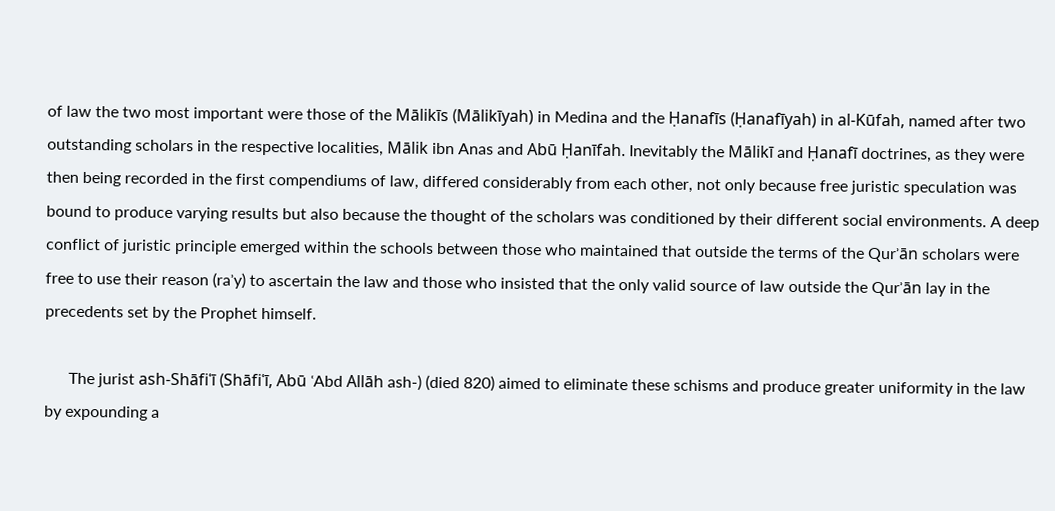of law the two most important were those of the Mālikīs (Mālikīyah) in Medina and the Ḥanafīs (Ḥanafīyah) in al-Kūfah, named after two outstanding scholars in the respective localities, Mālik ibn Anas and Abū Ḥanīfah. Inevitably the Mālikī and Ḥanafī doctrines, as they were then being recorded in the first compendiums of law, differed considerably from each other, not only because free juristic speculation was bound to produce varying results but also because the thought of the scholars was conditioned by their different social environments. A deep conflict of juristic principle emerged within the schools between those who maintained that outside the terms of the Qurʾān scholars were free to use their reason (raʾy) to ascertain the law and those who insisted that the only valid source of law outside the Qurʾān lay in the precedents set by the Prophet himself.

      The jurist ash-Shāfiʿī (Shāfiʿī, Abū ʿAbd Allāh ash-) (died 820) aimed to eliminate these schisms and produce greater uniformity in the law by expounding a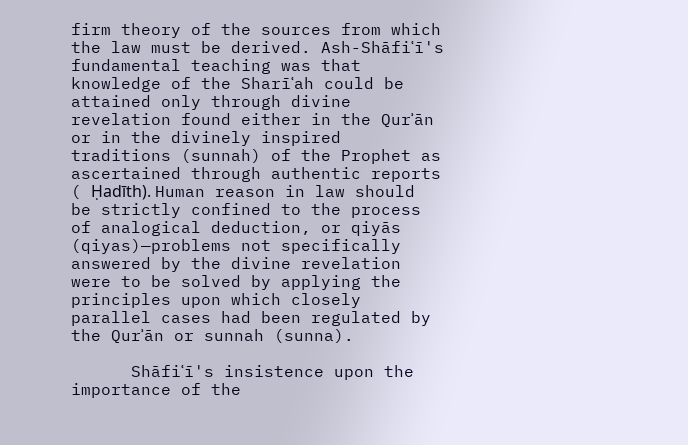firm theory of the sources from which the law must be derived. Ash-Shāfiʿī's fundamental teaching was that knowledge of the Sharīʿah could be attained only through divine revelation found either in the Qurʾān or in the divinely inspired traditions (sunnah) of the Prophet as ascertained through authentic reports ( Ḥadīth). Human reason in law should be strictly confined to the process of analogical deduction, or qiyās (qiyas)—problems not specifically answered by the divine revelation were to be solved by applying the principles upon which closely parallel cases had been regulated by the Qurʾān or sunnah (sunna).

      Shāfiʿī's insistence upon the importance of the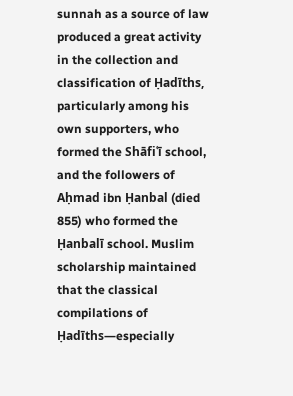sunnah as a source of law produced a great activity in the collection and classification of Ḥadīths, particularly among his own supporters, who formed the Shāfiʿī school, and the followers of Aḥmad ibn Ḥanbal (died 855) who formed the Ḥanbalī school. Muslim scholarship maintained that the classical compilations of Ḥadīths—especially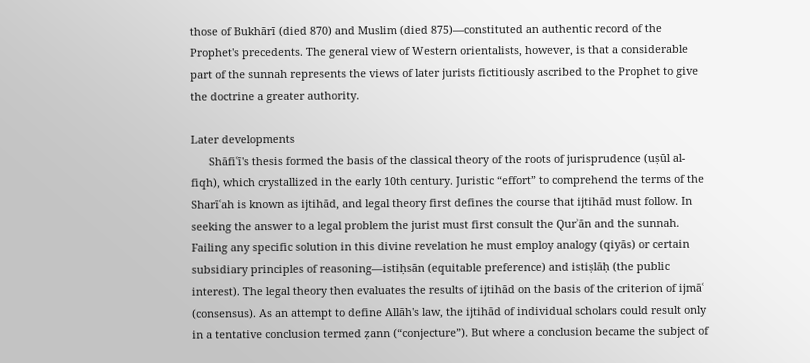those of Bukhārī (died 870) and Muslim (died 875)—constituted an authentic record of the Prophet's precedents. The general view of Western orientalists, however, is that a considerable part of the sunnah represents the views of later jurists fictitiously ascribed to the Prophet to give the doctrine a greater authority.

Later developments
      Shāfiʿī's thesis formed the basis of the classical theory of the roots of jurisprudence (uṣūl al-fiqh), which crystallized in the early 10th century. Juristic “effort” to comprehend the terms of the Sharīʿah is known as ijtihād, and legal theory first defines the course that ijtihād must follow. In seeking the answer to a legal problem the jurist must first consult the Qurʾān and the sunnah. Failing any specific solution in this divine revelation he must employ analogy (qiyās) or certain subsidiary principles of reasoning—istiḥsān (equitable preference) and istiṣlāḥ (the public interest). The legal theory then evaluates the results of ijtihād on the basis of the criterion of ijmāʿ (consensus). As an attempt to define Allāh's law, the ijtihād of individual scholars could result only in a tentative conclusion termed ẓann (“conjecture”). But where a conclusion became the subject of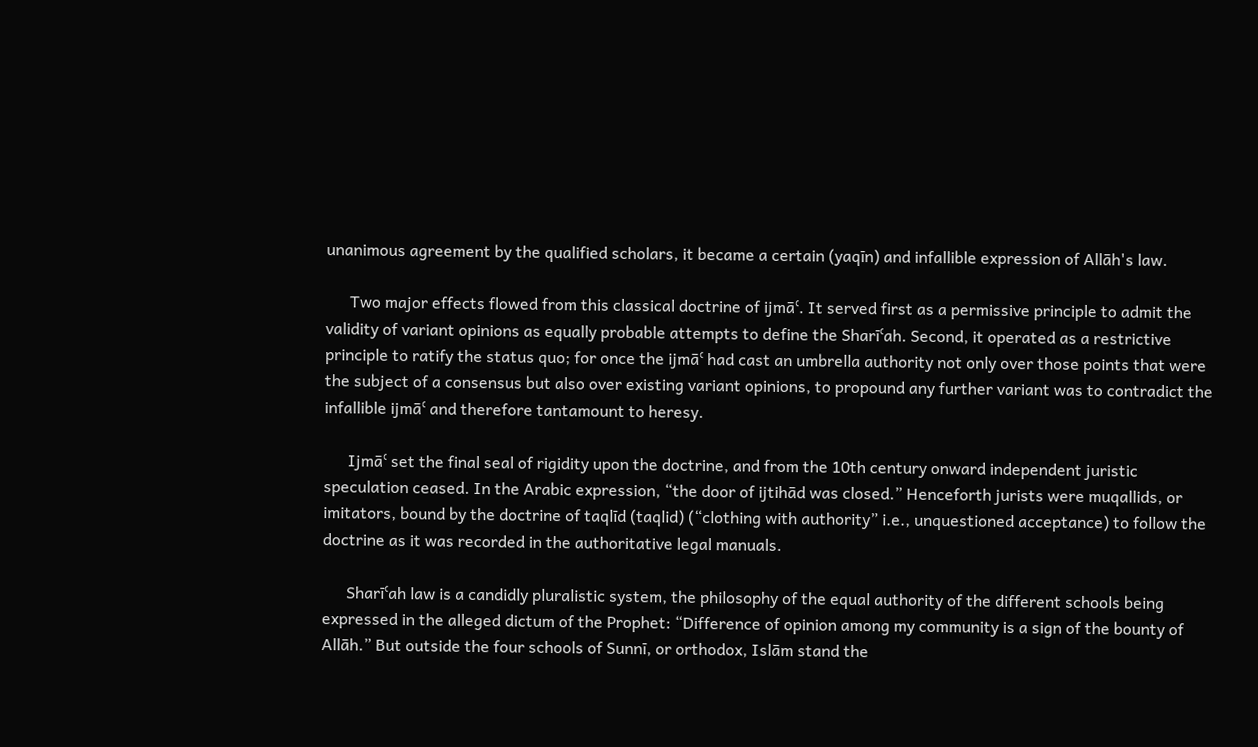unanimous agreement by the qualified scholars, it became a certain (yaqīn) and infallible expression of Allāh's law.

      Two major effects flowed from this classical doctrine of ijmāʿ. It served first as a permissive principle to admit the validity of variant opinions as equally probable attempts to define the Sharīʿah. Second, it operated as a restrictive principle to ratify the status quo; for once the ijmāʿ had cast an umbrella authority not only over those points that were the subject of a consensus but also over existing variant opinions, to propound any further variant was to contradict the infallible ijmāʿ and therefore tantamount to heresy.

      Ijmāʿ set the final seal of rigidity upon the doctrine, and from the 10th century onward independent juristic speculation ceased. In the Arabic expression, “the door of ijtihād was closed.” Henceforth jurists were muqallids, or imitators, bound by the doctrine of taqlīd (taqlid) (“clothing with authority” i.e., unquestioned acceptance) to follow the doctrine as it was recorded in the authoritative legal manuals.

      Sharīʿah law is a candidly pluralistic system, the philosophy of the equal authority of the different schools being expressed in the alleged dictum of the Prophet: “Difference of opinion among my community is a sign of the bounty of Allāh.” But outside the four schools of Sunnī, or orthodox, Islām stand the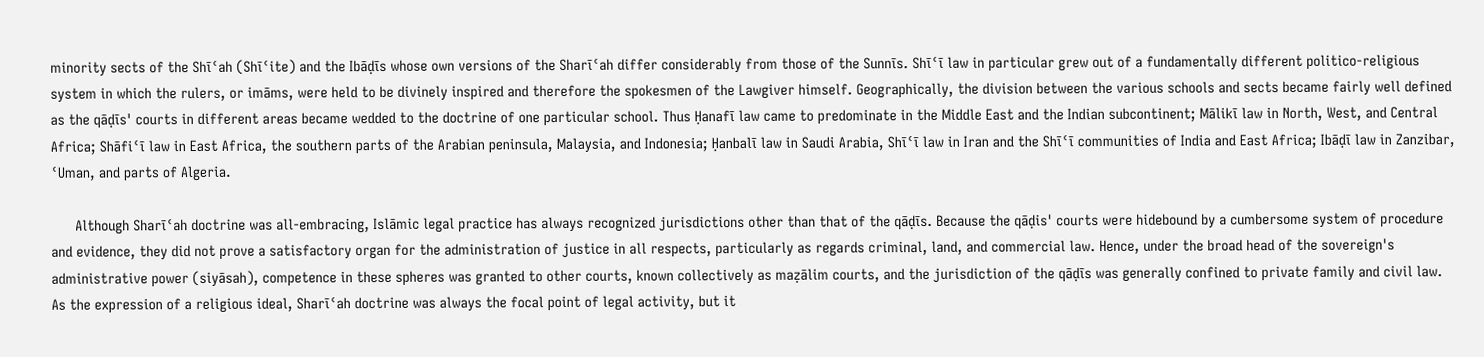minority sects of the Shīʿah (Shīʿite) and the Ibāḍīs whose own versions of the Sharīʿah differ considerably from those of the Sunnīs. Shīʿī law in particular grew out of a fundamentally different politico-religious system in which the rulers, or imāms, were held to be divinely inspired and therefore the spokesmen of the Lawgiver himself. Geographically, the division between the various schools and sects became fairly well defined as the qāḍīs' courts in different areas became wedded to the doctrine of one particular school. Thus Ḥanafī law came to predominate in the Middle East and the Indian subcontinent; Mālikī law in North, West, and Central Africa; Shāfiʿī law in East Africa, the southern parts of the Arabian peninsula, Malaysia, and Indonesia; Ḥanbalī law in Saudi Arabia, Shīʿī law in Iran and the Shīʿī communities of India and East Africa; Ibāḍī law in Zanzibar, ʿUman, and parts of Algeria.

      Although Sharīʿah doctrine was all-embracing, Islāmic legal practice has always recognized jurisdictions other than that of the qāḍīs. Because the qāḍis' courts were hidebound by a cumbersome system of procedure and evidence, they did not prove a satisfactory organ for the administration of justice in all respects, particularly as regards criminal, land, and commercial law. Hence, under the broad head of the sovereign's administrative power (siyāsah), competence in these spheres was granted to other courts, known collectively as maẓālim courts, and the jurisdiction of the qāḍīs was generally confined to private family and civil law. As the expression of a religious ideal, Sharīʿah doctrine was always the focal point of legal activity, but it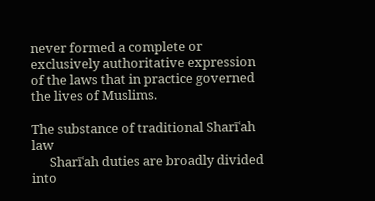never formed a complete or exclusively authoritative expression of the laws that in practice governed the lives of Muslims.

The substance of traditional Sharīʿah law
      Sharīʿah duties are broadly divided into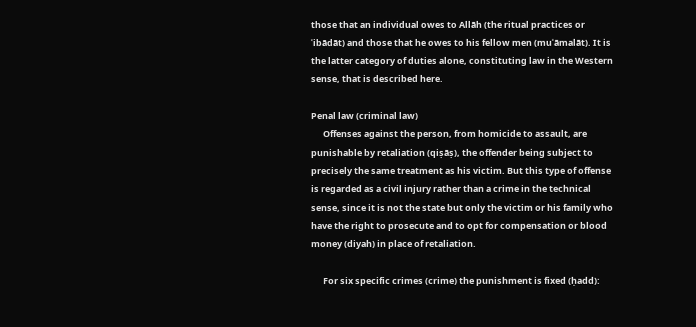those that an individual owes to Allāh (the ritual practices or ʿibādāt) and those that he owes to his fellow men (muʿāmalāt). It is the latter category of duties alone, constituting law in the Western sense, that is described here.

Penal law (criminal law)
      Offenses against the person, from homicide to assault, are punishable by retaliation (qiṣāṣ), the offender being subject to precisely the same treatment as his victim. But this type of offense is regarded as a civil injury rather than a crime in the technical sense, since it is not the state but only the victim or his family who have the right to prosecute and to opt for compensation or blood money (diyah) in place of retaliation.

      For six specific crimes (crime) the punishment is fixed (ḥadd):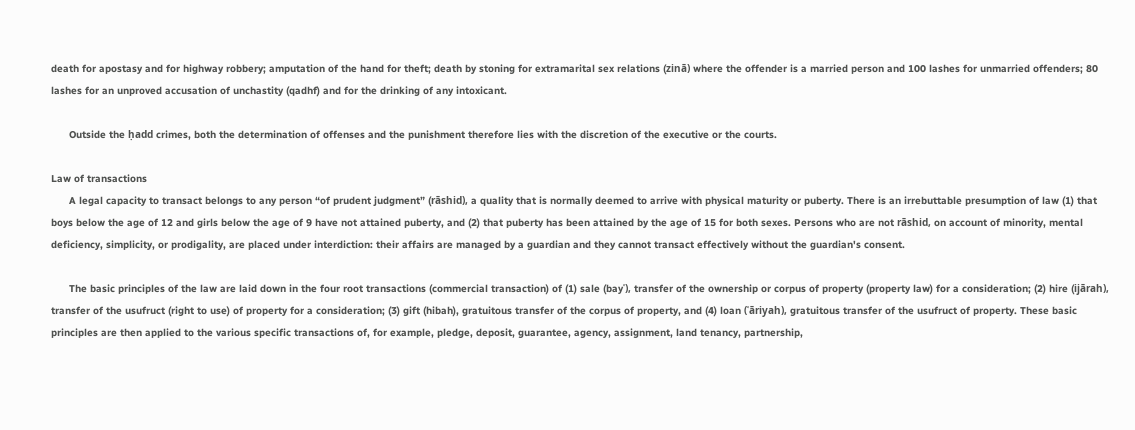death for apostasy and for highway robbery; amputation of the hand for theft; death by stoning for extramarital sex relations (zinā) where the offender is a married person and 100 lashes for unmarried offenders; 80 lashes for an unproved accusation of unchastity (qadhf) and for the drinking of any intoxicant.

      Outside the ḥadd crimes, both the determination of offenses and the punishment therefore lies with the discretion of the executive or the courts.

Law of transactions
      A legal capacity to transact belongs to any person “of prudent judgment” (rāshid), a quality that is normally deemed to arrive with physical maturity or puberty. There is an irrebuttable presumption of law (1) that boys below the age of 12 and girls below the age of 9 have not attained puberty, and (2) that puberty has been attained by the age of 15 for both sexes. Persons who are not rāshid, on account of minority, mental deficiency, simplicity, or prodigality, are placed under interdiction: their affairs are managed by a guardian and they cannot transact effectively without the guardian's consent.

      The basic principles of the law are laid down in the four root transactions (commercial transaction) of (1) sale (bayʿ), transfer of the ownership or corpus of property (property law) for a consideration; (2) hire (ijārah), transfer of the usufruct (right to use) of property for a consideration; (3) gift (hibah), gratuitous transfer of the corpus of property, and (4) loan (ʿāriyah), gratuitous transfer of the usufruct of property. These basic principles are then applied to the various specific transactions of, for example, pledge, deposit, guarantee, agency, assignment, land tenancy, partnership,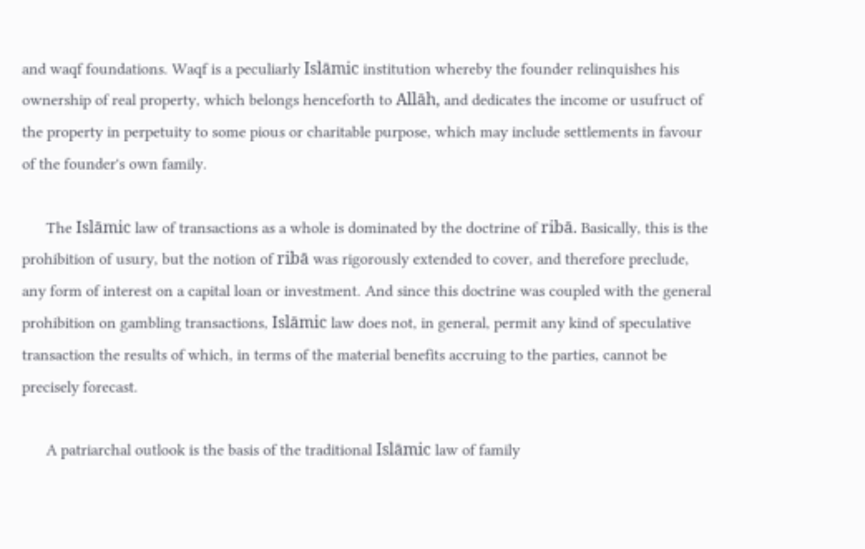and waqf foundations. Waqf is a peculiarly Islāmic institution whereby the founder relinquishes his ownership of real property, which belongs henceforth to Allāh, and dedicates the income or usufruct of the property in perpetuity to some pious or charitable purpose, which may include settlements in favour of the founder's own family.

      The Islāmic law of transactions as a whole is dominated by the doctrine of ribā. Basically, this is the prohibition of usury, but the notion of ribā was rigorously extended to cover, and therefore preclude, any form of interest on a capital loan or investment. And since this doctrine was coupled with the general prohibition on gambling transactions, Islāmic law does not, in general, permit any kind of speculative transaction the results of which, in terms of the material benefits accruing to the parties, cannot be precisely forecast.

      A patriarchal outlook is the basis of the traditional Islāmic law of family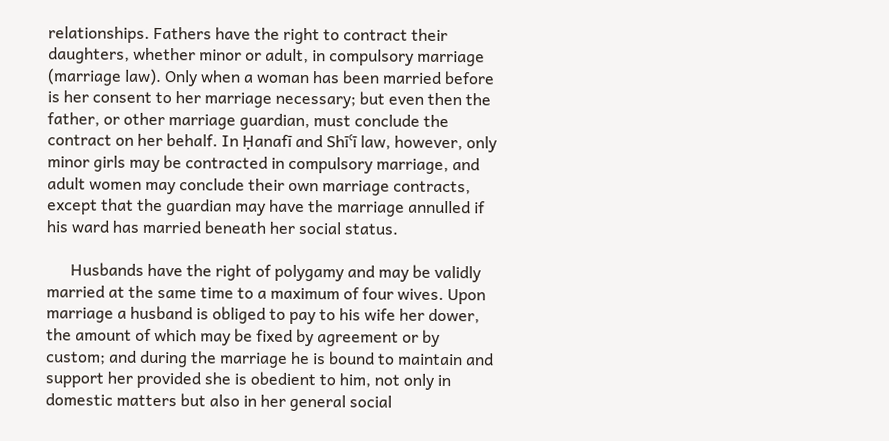relationships. Fathers have the right to contract their daughters, whether minor or adult, in compulsory marriage (marriage law). Only when a woman has been married before is her consent to her marriage necessary; but even then the father, or other marriage guardian, must conclude the contract on her behalf. In Ḥanafī and Shīʿī law, however, only minor girls may be contracted in compulsory marriage, and adult women may conclude their own marriage contracts, except that the guardian may have the marriage annulled if his ward has married beneath her social status.

      Husbands have the right of polygamy and may be validly married at the same time to a maximum of four wives. Upon marriage a husband is obliged to pay to his wife her dower, the amount of which may be fixed by agreement or by custom; and during the marriage he is bound to maintain and support her provided she is obedient to him, not only in domestic matters but also in her general social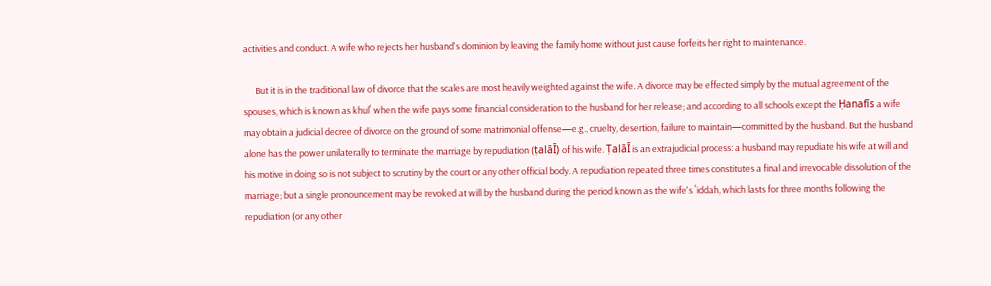activities and conduct. A wife who rejects her husband's dominion by leaving the family home without just cause forfeits her right to maintenance.

      But it is in the traditional law of divorce that the scales are most heavily weighted against the wife. A divorce may be effected simply by the mutual agreement of the spouses, which is known as khulʿ when the wife pays some financial consideration to the husband for her release; and according to all schools except the Ḥanafīs a wife may obtain a judicial decree of divorce on the ground of some matrimonial offense—e.g., cruelty, desertion, failure to maintain—committed by the husband. But the husband alone has the power unilaterally to terminate the marriage by repudiation (ṭalāĪ) of his wife. ṬalāĪ is an extrajudicial process: a husband may repudiate his wife at will and his motive in doing so is not subject to scrutiny by the court or any other official body. A repudiation repeated three times constitutes a final and irrevocable dissolution of the marriage; but a single pronouncement may be revoked at will by the husband during the period known as the wife's ʿiddah, which lasts for three months following the repudiation (or any other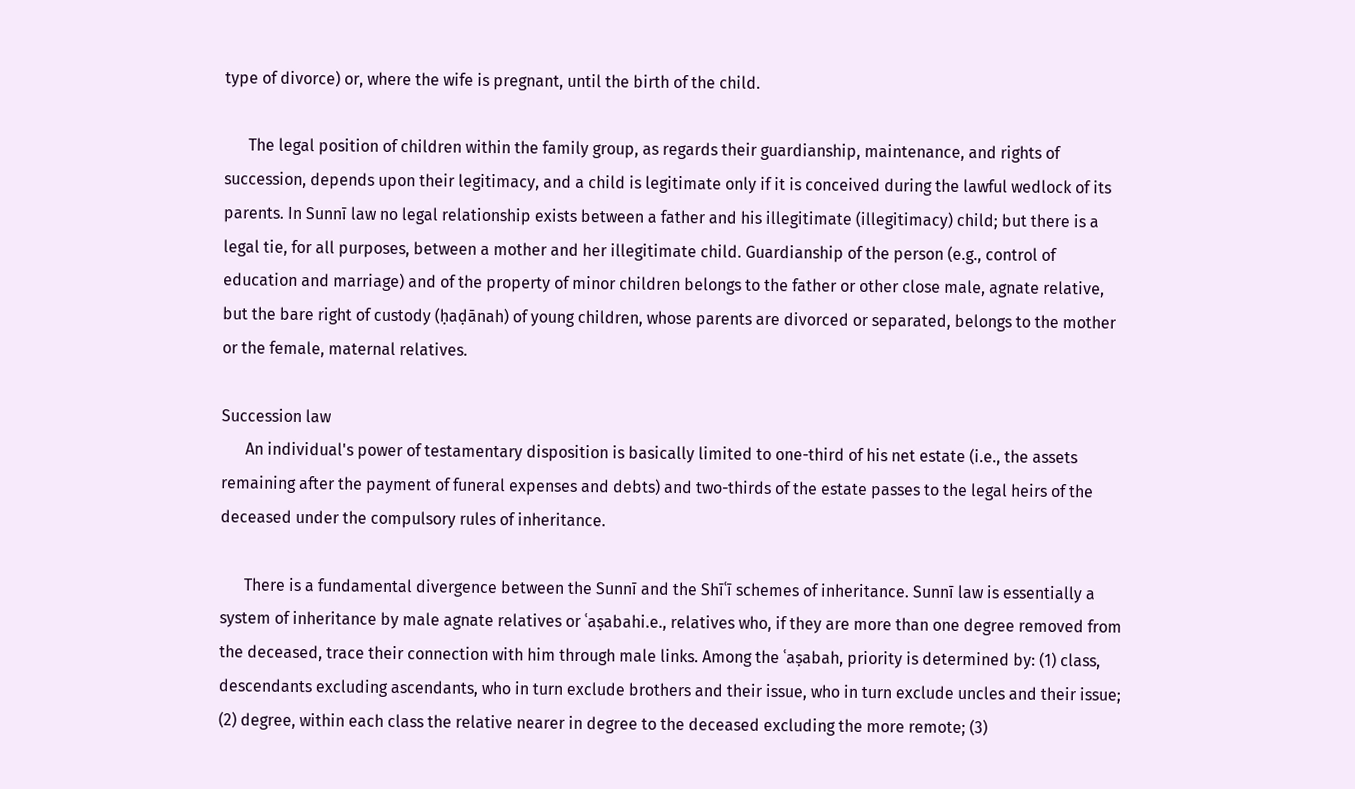type of divorce) or, where the wife is pregnant, until the birth of the child.

      The legal position of children within the family group, as regards their guardianship, maintenance, and rights of succession, depends upon their legitimacy, and a child is legitimate only if it is conceived during the lawful wedlock of its parents. In Sunnī law no legal relationship exists between a father and his illegitimate (illegitimacy) child; but there is a legal tie, for all purposes, between a mother and her illegitimate child. Guardianship of the person (e.g., control of education and marriage) and of the property of minor children belongs to the father or other close male, agnate relative, but the bare right of custody (ḥaḍānah) of young children, whose parents are divorced or separated, belongs to the mother or the female, maternal relatives.

Succession law
      An individual's power of testamentary disposition is basically limited to one-third of his net estate (i.e., the assets remaining after the payment of funeral expenses and debts) and two-thirds of the estate passes to the legal heirs of the deceased under the compulsory rules of inheritance.

      There is a fundamental divergence between the Sunnī and the Shīʿī schemes of inheritance. Sunnī law is essentially a system of inheritance by male agnate relatives or ʿaṣabahi.e., relatives who, if they are more than one degree removed from the deceased, trace their connection with him through male links. Among the ʿaṣabah, priority is determined by: (1) class, descendants excluding ascendants, who in turn exclude brothers and their issue, who in turn exclude uncles and their issue; (2) degree, within each class the relative nearer in degree to the deceased excluding the more remote; (3)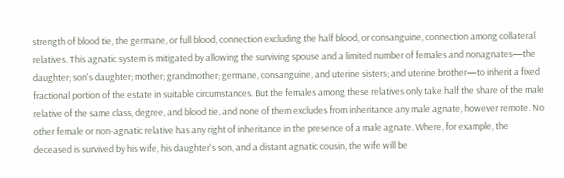strength of blood tie, the germane, or full blood, connection excluding the half blood, or consanguine, connection among collateral relatives. This agnatic system is mitigated by allowing the surviving spouse and a limited number of females and nonagnates—the daughter; son's daughter; mother; grandmother; germane, consanguine, and uterine sisters; and uterine brother—to inherit a fixed fractional portion of the estate in suitable circumstances. But the females among these relatives only take half the share of the male relative of the same class, degree, and blood tie, and none of them excludes from inheritance any male agnate, however remote. No other female or non-agnatic relative has any right of inheritance in the presence of a male agnate. Where, for example, the deceased is survived by his wife, his daughter's son, and a distant agnatic cousin, the wife will be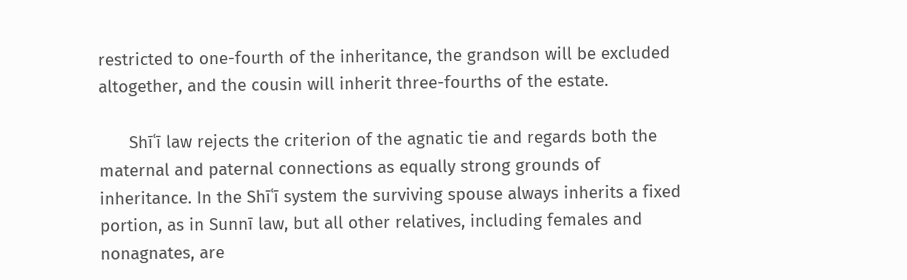restricted to one-fourth of the inheritance, the grandson will be excluded altogether, and the cousin will inherit three-fourths of the estate.

      Shīʿī law rejects the criterion of the agnatic tie and regards both the maternal and paternal connections as equally strong grounds of inheritance. In the Shīʿī system the surviving spouse always inherits a fixed portion, as in Sunnī law, but all other relatives, including females and nonagnates, are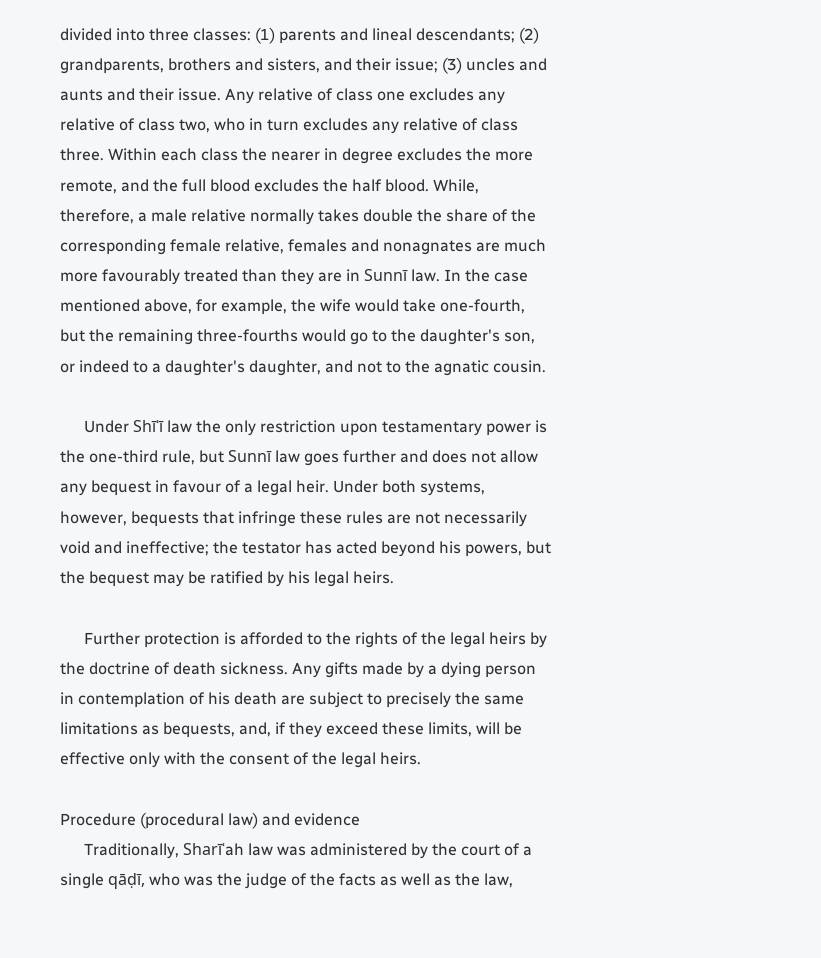divided into three classes: (1) parents and lineal descendants; (2) grandparents, brothers and sisters, and their issue; (3) uncles and aunts and their issue. Any relative of class one excludes any relative of class two, who in turn excludes any relative of class three. Within each class the nearer in degree excludes the more remote, and the full blood excludes the half blood. While, therefore, a male relative normally takes double the share of the corresponding female relative, females and nonagnates are much more favourably treated than they are in Sunnī law. In the case mentioned above, for example, the wife would take one-fourth, but the remaining three-fourths would go to the daughter's son, or indeed to a daughter's daughter, and not to the agnatic cousin.

      Under Shīʿī law the only restriction upon testamentary power is the one-third rule, but Sunnī law goes further and does not allow any bequest in favour of a legal heir. Under both systems, however, bequests that infringe these rules are not necessarily void and ineffective; the testator has acted beyond his powers, but the bequest may be ratified by his legal heirs.

      Further protection is afforded to the rights of the legal heirs by the doctrine of death sickness. Any gifts made by a dying person in contemplation of his death are subject to precisely the same limitations as bequests, and, if they exceed these limits, will be effective only with the consent of the legal heirs.

Procedure (procedural law) and evidence
      Traditionally, Sharīʿah law was administered by the court of a single qāḍī, who was the judge of the facts as well as the law,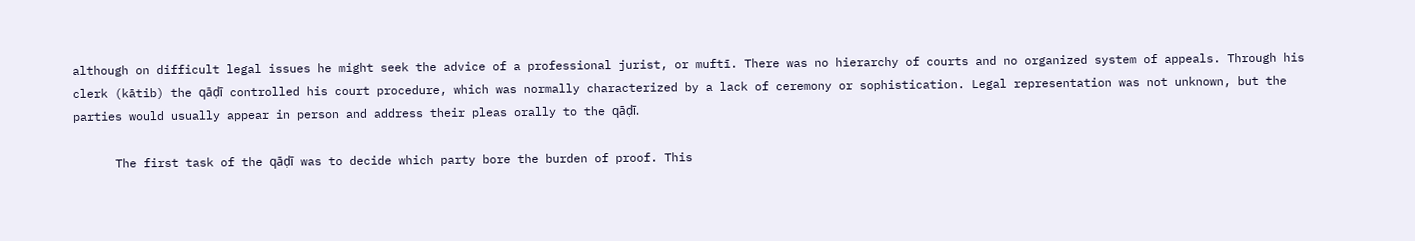although on difficult legal issues he might seek the advice of a professional jurist, or muftī. There was no hierarchy of courts and no organized system of appeals. Through his clerk (kātib) the qāḍī controlled his court procedure, which was normally characterized by a lack of ceremony or sophistication. Legal representation was not unknown, but the parties would usually appear in person and address their pleas orally to the qāḍī.

      The first task of the qāḍī was to decide which party bore the burden of proof. This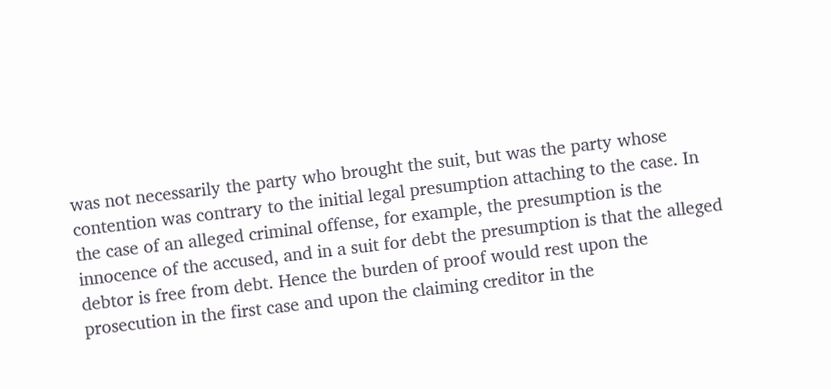was not necessarily the party who brought the suit, but was the party whose contention was contrary to the initial legal presumption attaching to the case. In the case of an alleged criminal offense, for example, the presumption is the innocence of the accused, and in a suit for debt the presumption is that the alleged debtor is free from debt. Hence the burden of proof would rest upon the prosecution in the first case and upon the claiming creditor in the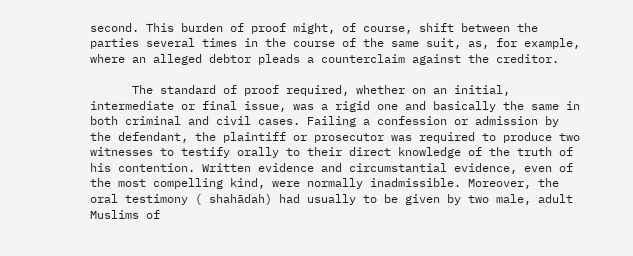second. This burden of proof might, of course, shift between the parties several times in the course of the same suit, as, for example, where an alleged debtor pleads a counterclaim against the creditor.

      The standard of proof required, whether on an initial, intermediate or final issue, was a rigid one and basically the same in both criminal and civil cases. Failing a confession or admission by the defendant, the plaintiff or prosecutor was required to produce two witnesses to testify orally to their direct knowledge of the truth of his contention. Written evidence and circumstantial evidence, even of the most compelling kind, were normally inadmissible. Moreover, the oral testimony ( shahādah) had usually to be given by two male, adult Muslims of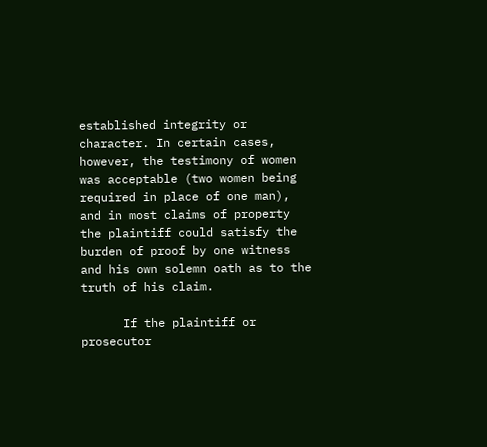established integrity or character. In certain cases, however, the testimony of women was acceptable (two women being required in place of one man), and in most claims of property the plaintiff could satisfy the burden of proof by one witness and his own solemn oath as to the truth of his claim.

      If the plaintiff or prosecutor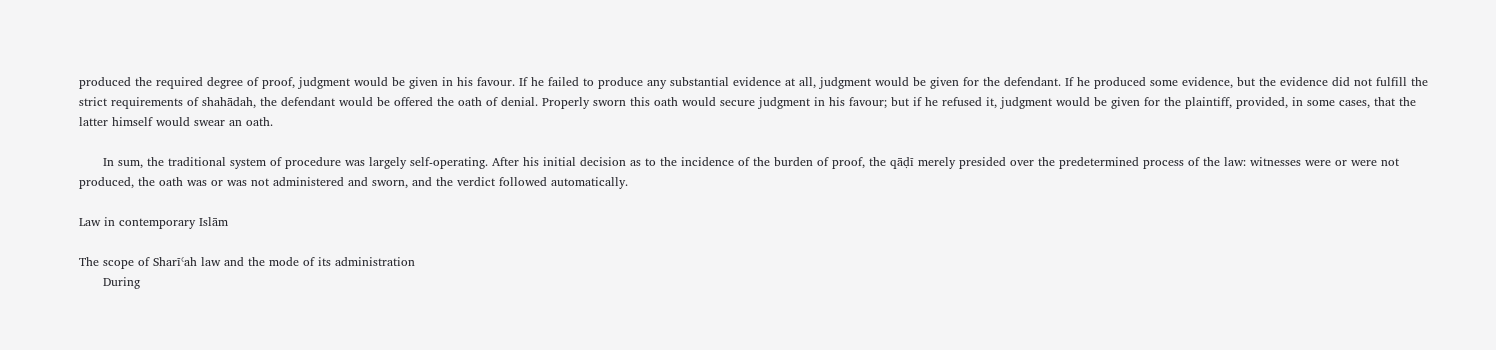produced the required degree of proof, judgment would be given in his favour. If he failed to produce any substantial evidence at all, judgment would be given for the defendant. If he produced some evidence, but the evidence did not fulfill the strict requirements of shahādah, the defendant would be offered the oath of denial. Properly sworn this oath would secure judgment in his favour; but if he refused it, judgment would be given for the plaintiff, provided, in some cases, that the latter himself would swear an oath.

      In sum, the traditional system of procedure was largely self-operating. After his initial decision as to the incidence of the burden of proof, the qāḍī merely presided over the predetermined process of the law: witnesses were or were not produced, the oath was or was not administered and sworn, and the verdict followed automatically.

Law in contemporary Islām

The scope of Sharīʿah law and the mode of its administration
      During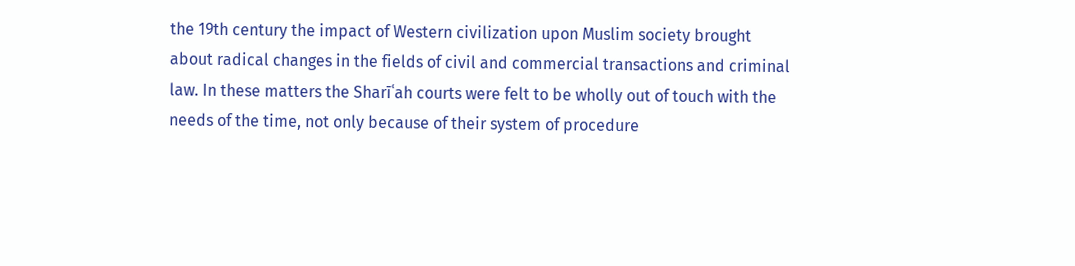the 19th century the impact of Western civilization upon Muslim society brought about radical changes in the fields of civil and commercial transactions and criminal law. In these matters the Sharīʿah courts were felt to be wholly out of touch with the needs of the time, not only because of their system of procedure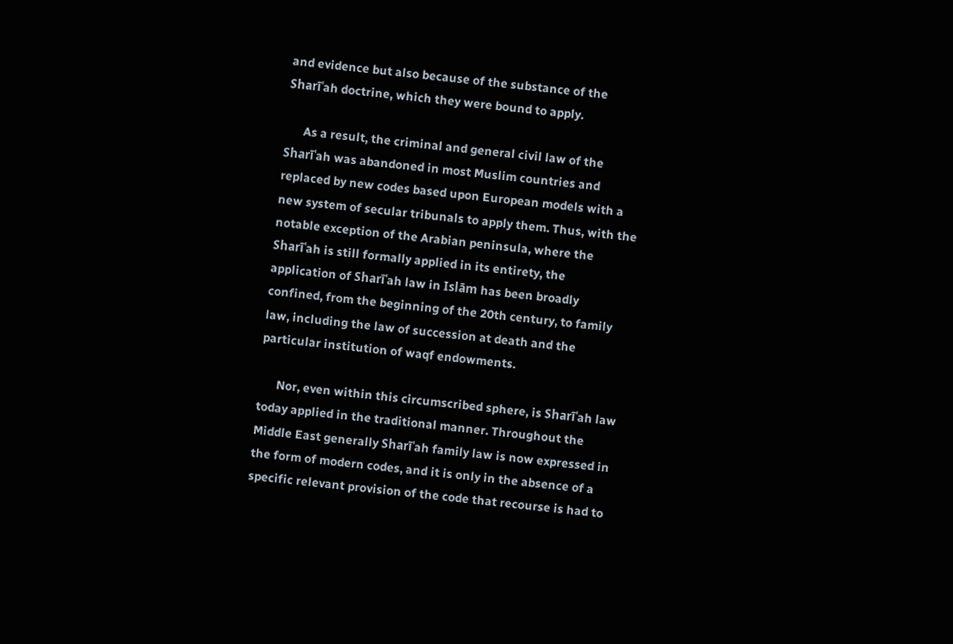and evidence but also because of the substance of the Sharīʿah doctrine, which they were bound to apply.

      As a result, the criminal and general civil law of the Sharīʿah was abandoned in most Muslim countries and replaced by new codes based upon European models with a new system of secular tribunals to apply them. Thus, with the notable exception of the Arabian peninsula, where the Sharīʿah is still formally applied in its entirety, the application of Sharīʿah law in Islām has been broadly confined, from the beginning of the 20th century, to family law, including the law of succession at death and the particular institution of waqf endowments.

      Nor, even within this circumscribed sphere, is Sharīʿah law today applied in the traditional manner. Throughout the Middle East generally Sharīʿah family law is now expressed in the form of modern codes, and it is only in the absence of a specific relevant provision of the code that recourse is had to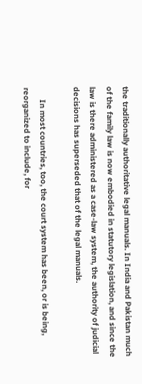the traditionally authoritative legal manuals. In India and Pakistan much of the family law is now embodied in statutory legislation, and since the law is there administered as a case-law system, the authority of judicial decisions has superseded that of the legal manuals.

      In most countries, too, the court system has been, or is being, reorganized to include, for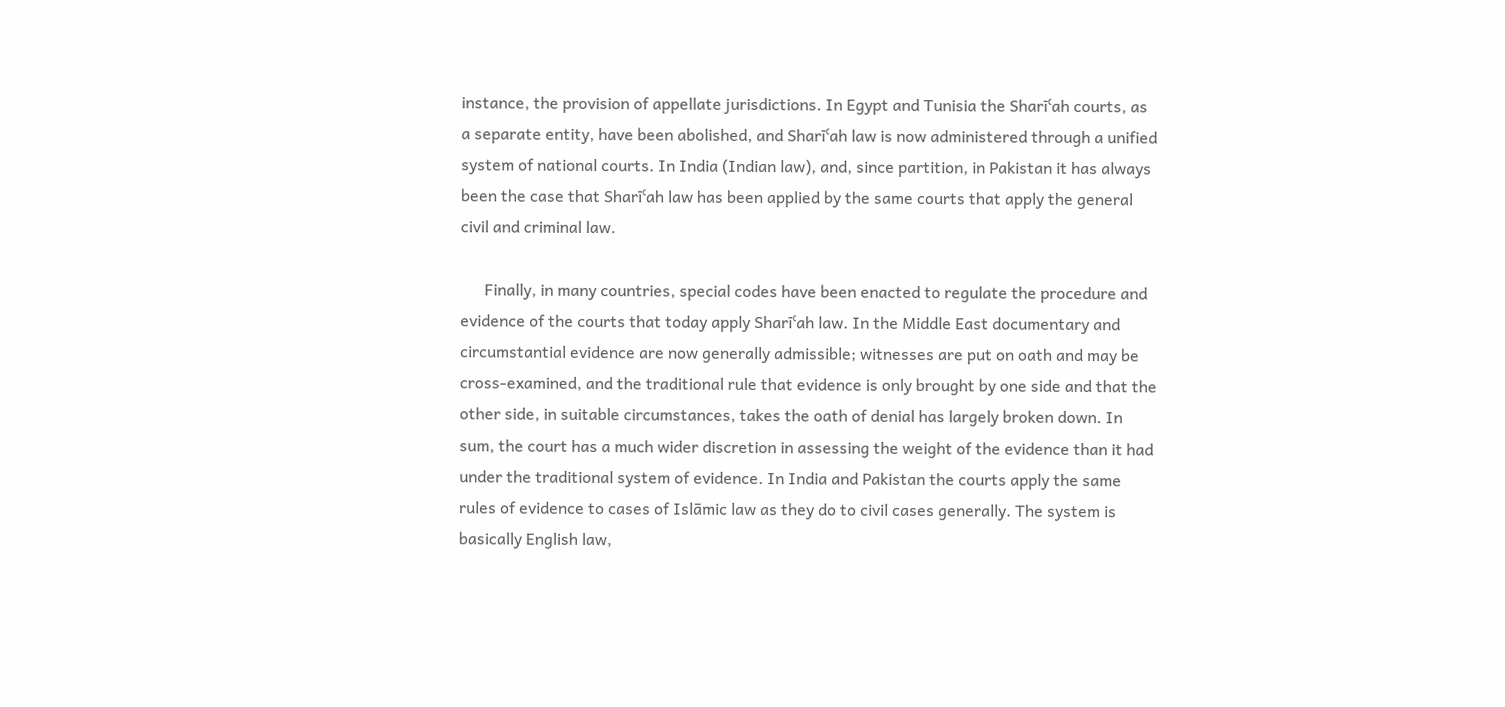instance, the provision of appellate jurisdictions. In Egypt and Tunisia the Sharīʿah courts, as a separate entity, have been abolished, and Sharīʿah law is now administered through a unified system of national courts. In India (Indian law), and, since partition, in Pakistan it has always been the case that Sharīʿah law has been applied by the same courts that apply the general civil and criminal law.

      Finally, in many countries, special codes have been enacted to regulate the procedure and evidence of the courts that today apply Sharīʿah law. In the Middle East documentary and circumstantial evidence are now generally admissible; witnesses are put on oath and may be cross-examined, and the traditional rule that evidence is only brought by one side and that the other side, in suitable circumstances, takes the oath of denial has largely broken down. In sum, the court has a much wider discretion in assessing the weight of the evidence than it had under the traditional system of evidence. In India and Pakistan the courts apply the same rules of evidence to cases of Islāmic law as they do to civil cases generally. The system is basically English law,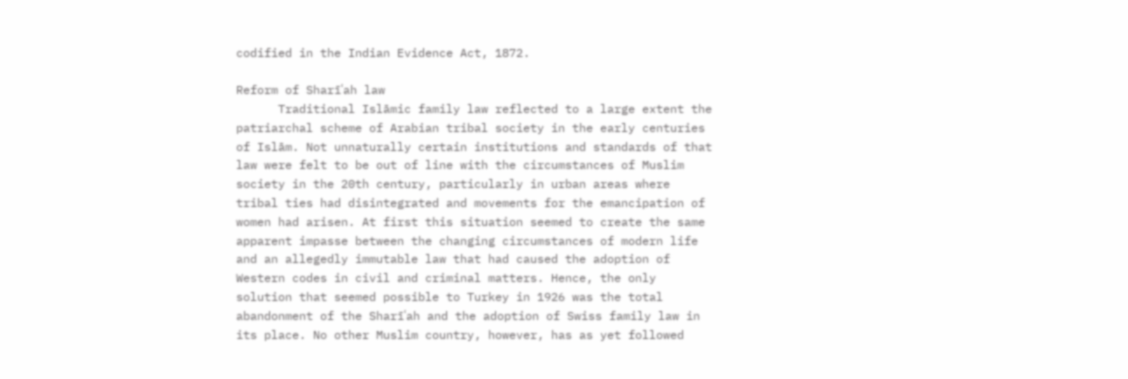codified in the Indian Evidence Act, 1872.

Reform of Sharīʿah law
      Traditional Islāmic family law reflected to a large extent the patriarchal scheme of Arabian tribal society in the early centuries of Islām. Not unnaturally certain institutions and standards of that law were felt to be out of line with the circumstances of Muslim society in the 20th century, particularly in urban areas where tribal ties had disintegrated and movements for the emancipation of women had arisen. At first this situation seemed to create the same apparent impasse between the changing circumstances of modern life and an allegedly immutable law that had caused the adoption of Western codes in civil and criminal matters. Hence, the only solution that seemed possible to Turkey in 1926 was the total abandonment of the Sharīʿah and the adoption of Swiss family law in its place. No other Muslim country, however, has as yet followed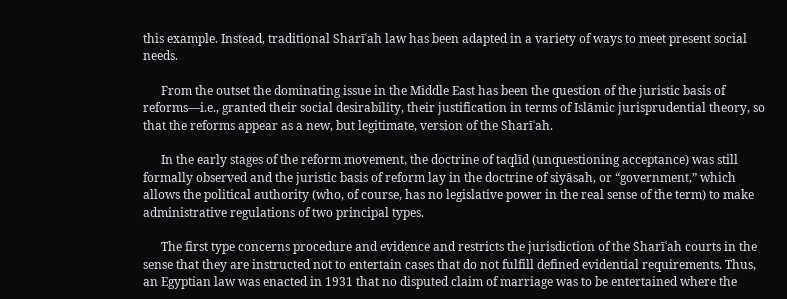this example. Instead, traditional Sharīʿah law has been adapted in a variety of ways to meet present social needs.

      From the outset the dominating issue in the Middle East has been the question of the juristic basis of reforms—i.e., granted their social desirability, their justification in terms of Islāmic jurisprudential theory, so that the reforms appear as a new, but legitimate, version of the Sharīʿah.

      In the early stages of the reform movement, the doctrine of taqlīd (unquestioning acceptance) was still formally observed and the juristic basis of reform lay in the doctrine of siyāsah, or “government,” which allows the political authority (who, of course, has no legislative power in the real sense of the term) to make administrative regulations of two principal types.

      The first type concerns procedure and evidence and restricts the jurisdiction of the Sharīʿah courts in the sense that they are instructed not to entertain cases that do not fulfill defined evidential requirements. Thus, an Egyptian law was enacted in 1931 that no disputed claim of marriage was to be entertained where the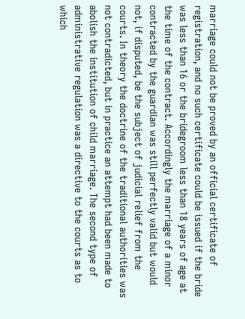marriage could not be proved by an official certificate of registration, and no such certificate could be issued if the bride was less than 16 or the bridegroom less than 18 years of age at the time of the contract. Accordingly the marriage of a minor contracted by the guardian was still perfectly valid but would not, if disputed, be the subject of judicial relief from the courts. In theory the doctrine of the traditional authorities was not contradicted, but in practice an attempt had been made to abolish the institution of child marriage. The second type of administrative regulation was a directive to the courts as to which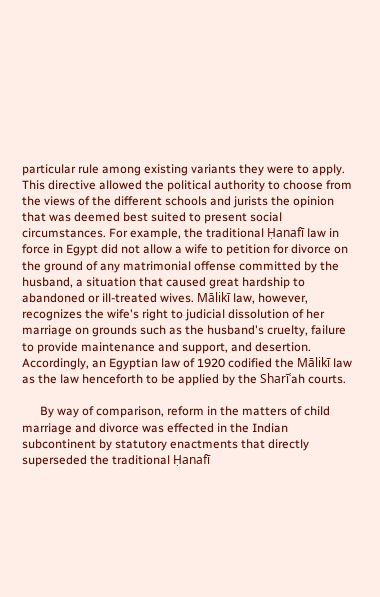particular rule among existing variants they were to apply. This directive allowed the political authority to choose from the views of the different schools and jurists the opinion that was deemed best suited to present social circumstances. For example, the traditional Ḥanafī law in force in Egypt did not allow a wife to petition for divorce on the ground of any matrimonial offense committed by the husband, a situation that caused great hardship to abandoned or ill-treated wives. Mālikī law, however, recognizes the wife's right to judicial dissolution of her marriage on grounds such as the husband's cruelty, failure to provide maintenance and support, and desertion. Accordingly, an Egyptian law of 1920 codified the Mālikī law as the law henceforth to be applied by the Sharīʿah courts.

      By way of comparison, reform in the matters of child marriage and divorce was effected in the Indian subcontinent by statutory enactments that directly superseded the traditional Ḥanafī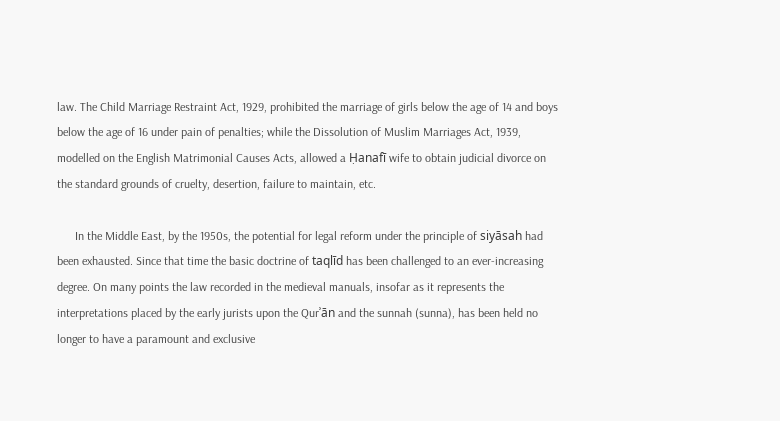law. The Child Marriage Restraint Act, 1929, prohibited the marriage of girls below the age of 14 and boys below the age of 16 under pain of penalties; while the Dissolution of Muslim Marriages Act, 1939, modelled on the English Matrimonial Causes Acts, allowed a Ḥanafī wife to obtain judicial divorce on the standard grounds of cruelty, desertion, failure to maintain, etc.

      In the Middle East, by the 1950s, the potential for legal reform under the principle of siyāsah had been exhausted. Since that time the basic doctrine of taqlīd has been challenged to an ever-increasing degree. On many points the law recorded in the medieval manuals, insofar as it represents the interpretations placed by the early jurists upon the Qurʾān and the sunnah (sunna), has been held no longer to have a paramount and exclusive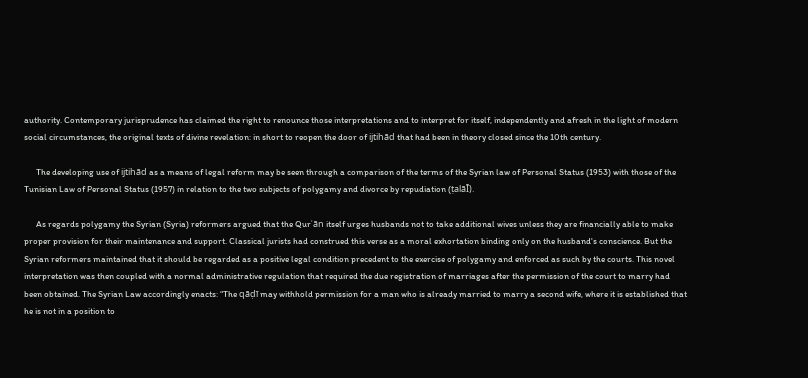authority. Contemporary jurisprudence has claimed the right to renounce those interpretations and to interpret for itself, independently and afresh in the light of modern social circumstances, the original texts of divine revelation: in short to reopen the door of ijtihād that had been in theory closed since the 10th century.

      The developing use of ijtihād as a means of legal reform may be seen through a comparison of the terms of the Syrian law of Personal Status (1953) with those of the Tunisian Law of Personal Status (1957) in relation to the two subjects of polygamy and divorce by repudiation (ṭalāĪ).

      As regards polygamy the Syrian (Syria) reformers argued that the Qurʾān itself urges husbands not to take additional wives unless they are financially able to make proper provision for their maintenance and support. Classical jurists had construed this verse as a moral exhortation binding only on the husband's conscience. But the Syrian reformers maintained that it should be regarded as a positive legal condition precedent to the exercise of polygamy and enforced as such by the courts. This novel interpretation was then coupled with a normal administrative regulation that required the due registration of marriages after the permission of the court to marry had been obtained. The Syrian Law accordingly enacts: “The qāḍī may withhold permission for a man who is already married to marry a second wife, where it is established that he is not in a position to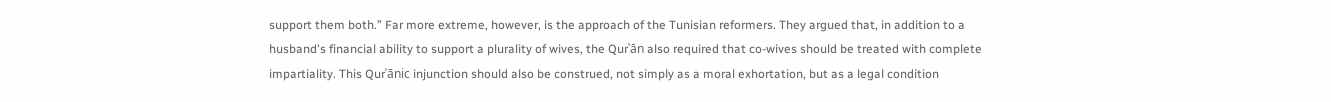support them both.” Far more extreme, however, is the approach of the Tunisian reformers. They argued that, in addition to a husband's financial ability to support a plurality of wives, the Qurʾān also required that co-wives should be treated with complete impartiality. This Qurʾānic injunction should also be construed, not simply as a moral exhortation, but as a legal condition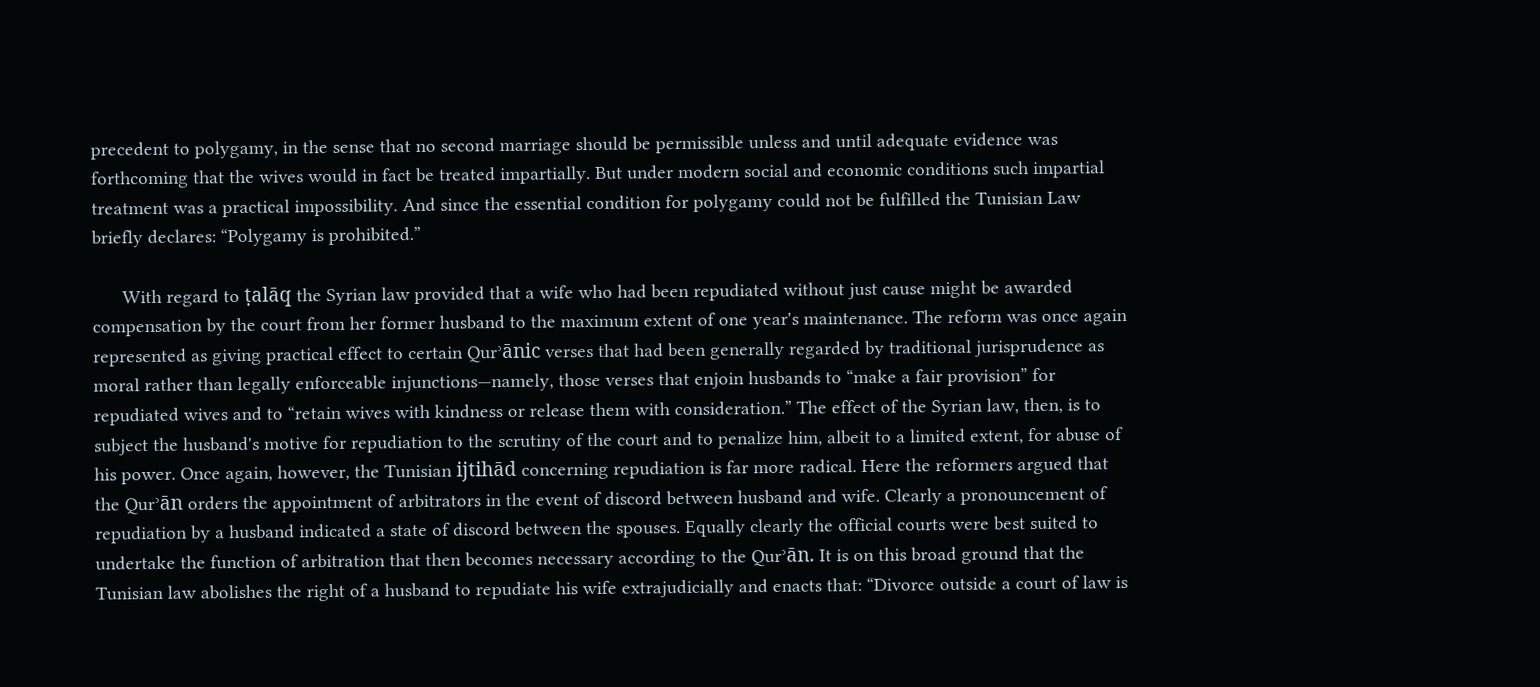precedent to polygamy, in the sense that no second marriage should be permissible unless and until adequate evidence was forthcoming that the wives would in fact be treated impartially. But under modern social and economic conditions such impartial treatment was a practical impossibility. And since the essential condition for polygamy could not be fulfilled the Tunisian Law briefly declares: “Polygamy is prohibited.”

      With regard to ṭalāq the Syrian law provided that a wife who had been repudiated without just cause might be awarded compensation by the court from her former husband to the maximum extent of one year's maintenance. The reform was once again represented as giving practical effect to certain Qurʾānic verses that had been generally regarded by traditional jurisprudence as moral rather than legally enforceable injunctions—namely, those verses that enjoin husbands to “make a fair provision” for repudiated wives and to “retain wives with kindness or release them with consideration.” The effect of the Syrian law, then, is to subject the husband's motive for repudiation to the scrutiny of the court and to penalize him, albeit to a limited extent, for abuse of his power. Once again, however, the Tunisian ijtihād concerning repudiation is far more radical. Here the reformers argued that the Qurʾān orders the appointment of arbitrators in the event of discord between husband and wife. Clearly a pronouncement of repudiation by a husband indicated a state of discord between the spouses. Equally clearly the official courts were best suited to undertake the function of arbitration that then becomes necessary according to the Qurʾān. It is on this broad ground that the Tunisian law abolishes the right of a husband to repudiate his wife extrajudicially and enacts that: “Divorce outside a court of law is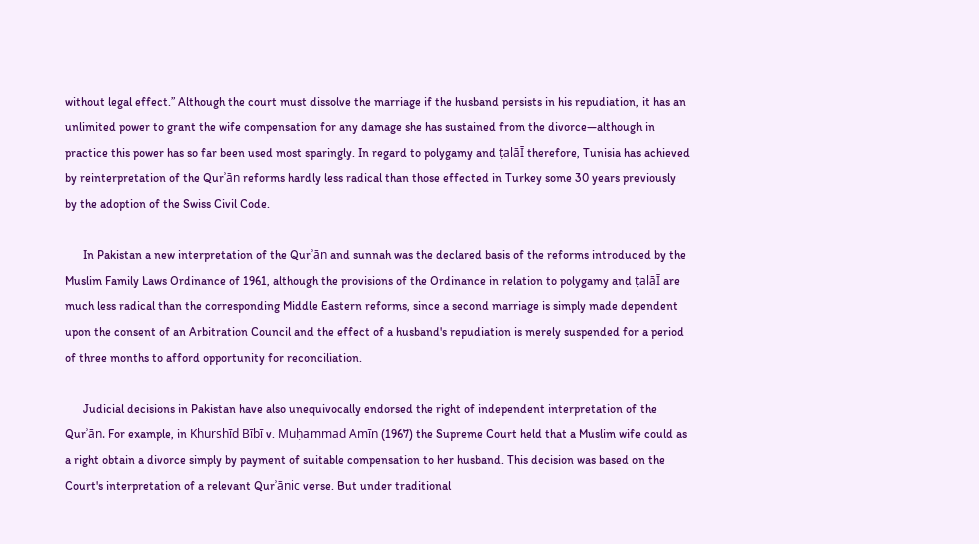without legal effect.” Although the court must dissolve the marriage if the husband persists in his repudiation, it has an unlimited power to grant the wife compensation for any damage she has sustained from the divorce—although in practice this power has so far been used most sparingly. In regard to polygamy and ṭalāĪ therefore, Tunisia has achieved by reinterpretation of the Qurʾān reforms hardly less radical than those effected in Turkey some 30 years previously by the adoption of the Swiss Civil Code.

      In Pakistan a new interpretation of the Qurʾān and sunnah was the declared basis of the reforms introduced by the Muslim Family Laws Ordinance of 1961, although the provisions of the Ordinance in relation to polygamy and ṭalāĪ are much less radical than the corresponding Middle Eastern reforms, since a second marriage is simply made dependent upon the consent of an Arbitration Council and the effect of a husband's repudiation is merely suspended for a period of three months to afford opportunity for reconciliation.

      Judicial decisions in Pakistan have also unequivocally endorsed the right of independent interpretation of the Qurʾān. For example, in Khurshīd Bībī v. Muḥammad Amīn (1967) the Supreme Court held that a Muslim wife could as a right obtain a divorce simply by payment of suitable compensation to her husband. This decision was based on the Court's interpretation of a relevant Qurʾānic verse. But under traditional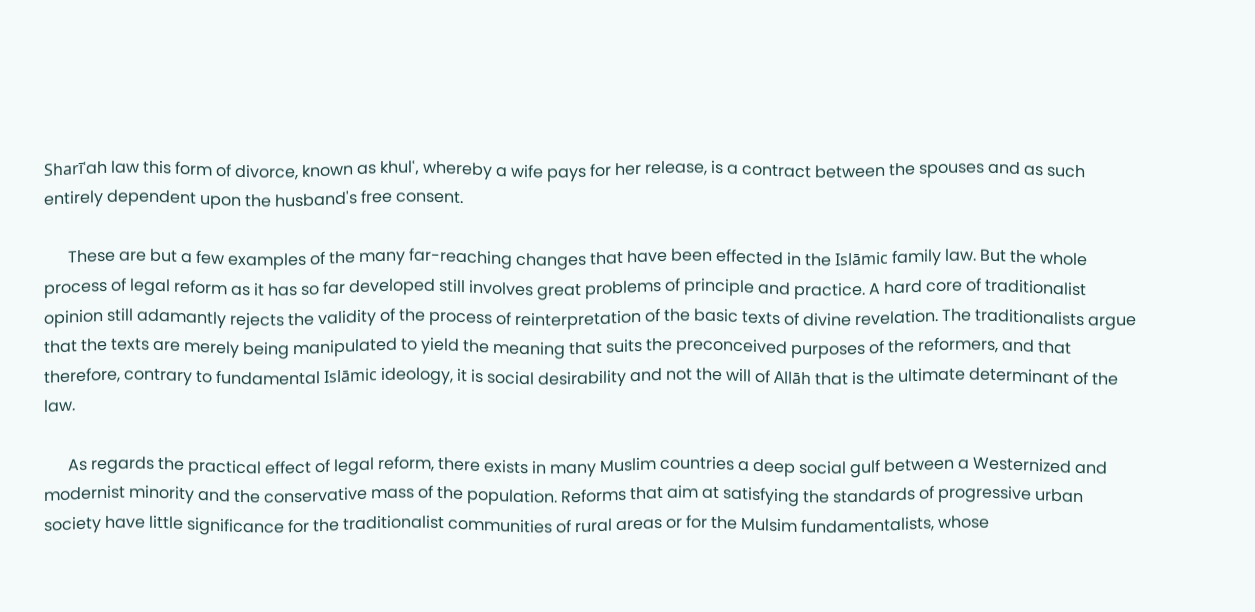Sharīʿah law this form of divorce, known as khulʿ, whereby a wife pays for her release, is a contract between the spouses and as such entirely dependent upon the husband's free consent.

      These are but a few examples of the many far-reaching changes that have been effected in the Islāmic family law. But the whole process of legal reform as it has so far developed still involves great problems of principle and practice. A hard core of traditionalist opinion still adamantly rejects the validity of the process of reinterpretation of the basic texts of divine revelation. The traditionalists argue that the texts are merely being manipulated to yield the meaning that suits the preconceived purposes of the reformers, and that therefore, contrary to fundamental Islāmic ideology, it is social desirability and not the will of Allāh that is the ultimate determinant of the law.

      As regards the practical effect of legal reform, there exists in many Muslim countries a deep social gulf between a Westernized and modernist minority and the conservative mass of the population. Reforms that aim at satisfying the standards of progressive urban society have little significance for the traditionalist communities of rural areas or for the Mulsim fundamentalists, whose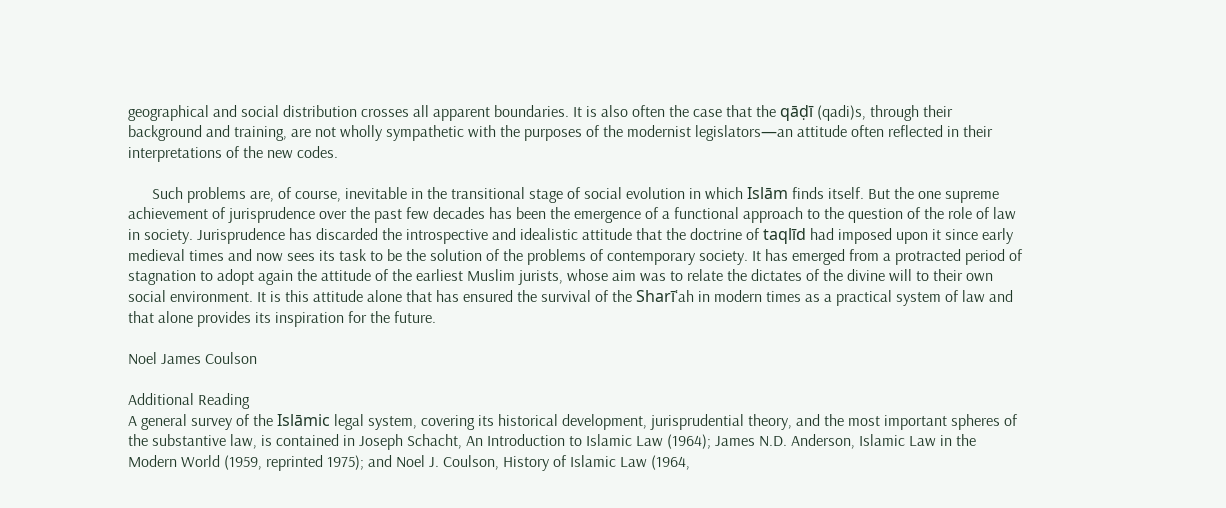geographical and social distribution crosses all apparent boundaries. It is also often the case that the qāḍī (qadi)s, through their background and training, are not wholly sympathetic with the purposes of the modernist legislators—an attitude often reflected in their interpretations of the new codes.

      Such problems are, of course, inevitable in the transitional stage of social evolution in which Islām finds itself. But the one supreme achievement of jurisprudence over the past few decades has been the emergence of a functional approach to the question of the role of law in society. Jurisprudence has discarded the introspective and idealistic attitude that the doctrine of taqlīd had imposed upon it since early medieval times and now sees its task to be the solution of the problems of contemporary society. It has emerged from a protracted period of stagnation to adopt again the attitude of the earliest Muslim jurists, whose aim was to relate the dictates of the divine will to their own social environment. It is this attitude alone that has ensured the survival of the Sharīʿah in modern times as a practical system of law and that alone provides its inspiration for the future.

Noel James Coulson

Additional Reading
A general survey of the Islāmic legal system, covering its historical development, jurisprudential theory, and the most important spheres of the substantive law, is contained in Joseph Schacht, An Introduction to Islamic Law (1964); James N.D. Anderson, Islamic Law in the Modern World (1959, reprinted 1975); and Noel J. Coulson, History of Islamic Law (1964,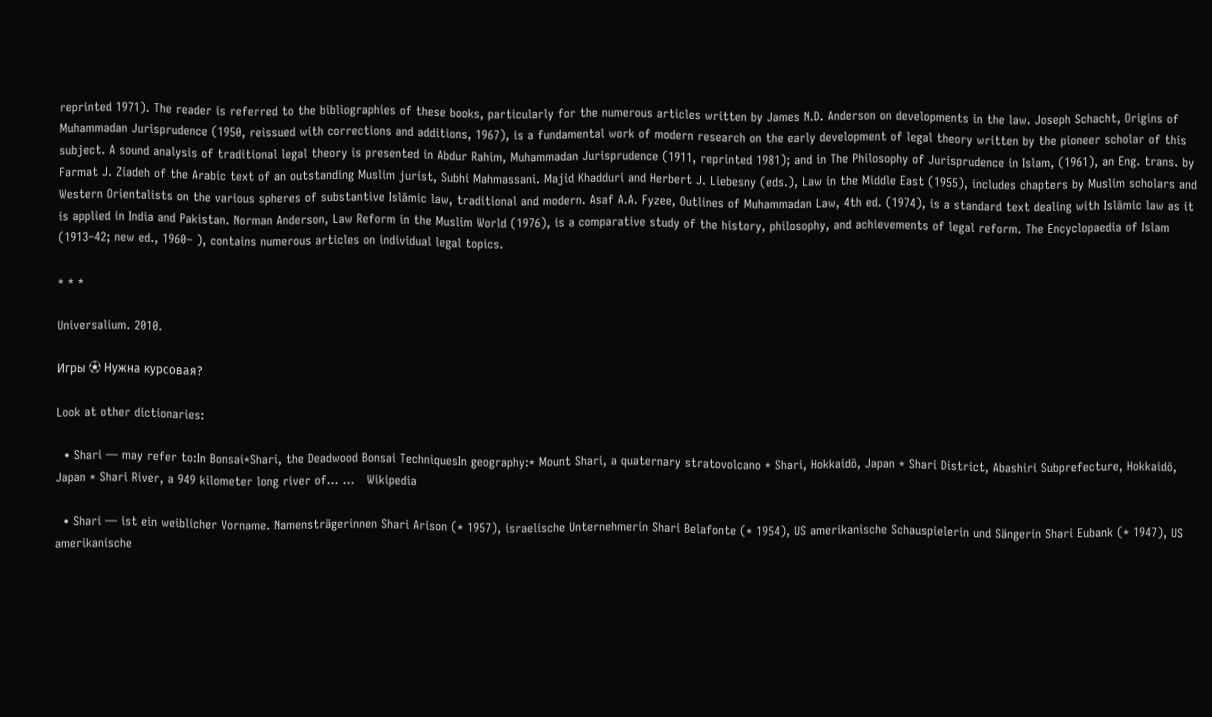reprinted 1971). The reader is referred to the bibliographies of these books, particularly for the numerous articles written by James N.D. Anderson on developments in the law. Joseph Schacht, Origins of Muhammadan Jurisprudence (1950, reissued with corrections and additions, 1967), is a fundamental work of modern research on the early development of legal theory written by the pioneer scholar of this subject. A sound analysis of traditional legal theory is presented in Abdur Rahim, Muhammadan Jurisprudence (1911, reprinted 1981); and in The Philosophy of Jurisprudence in Islam, (1961), an Eng. trans. by Farmat J. Ziadeh of the Arabic text of an outstanding Muslim jurist, Subhi Mahmassani. Majid Khadduri and Herbert J. Liebesny (eds.), Law in the Middle East (1955), includes chapters by Muslim scholars and Western Orientalists on the various spheres of substantive Islāmic law, traditional and modern. Asaf A.A. Fyzee, Outlines of Muhammadan Law, 4th ed. (1974), is a standard text dealing with Islāmic law as it is applied in India and Pakistan. Norman Anderson, Law Reform in the Muslim World (1976), is a comparative study of the history, philosophy, and achievements of legal reform. The Encyclopaedia of Islam (1913–42; new ed., 1960– ), contains numerous articles on individual legal topics.

* * *

Universalium. 2010.

Игры ⚽ Нужна курсовая?

Look at other dictionaries:

  • Shari — may refer to:In Bonsai*Shari, the Deadwood Bonsai TechniquesIn geography:* Mount Shari, a quaternary stratovolcano * Shari, Hokkaidō, Japan * Shari District, Abashiri Subprefecture, Hokkaidō, Japan * Shari River, a 949 kilometer long river of… …   Wikipedia

  • Shari — ist ein weiblicher Vorname. Namensträgerinnen Shari Arison (* 1957), israelische Unternehmerin Shari Belafonte (* 1954), US amerikanische Schauspielerin und Sängerin Shari Eubank (* 1947), US amerikanische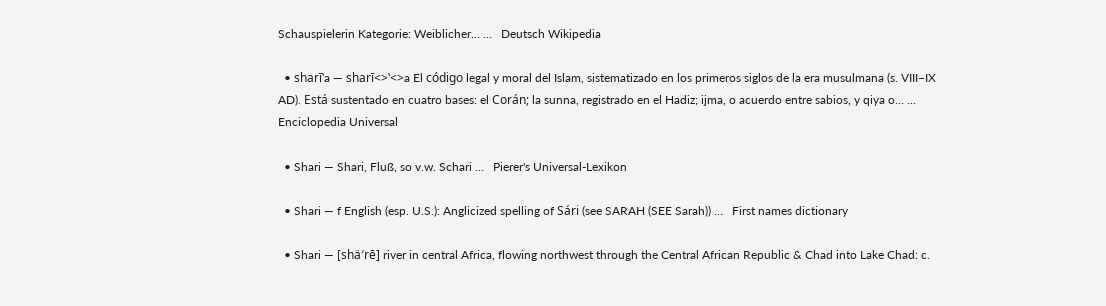Schauspielerin Kategorie: Weiblicher… …   Deutsch Wikipedia

  • sharīʽa — sharī<>ʽ<>a El código legal y moral del Islam, sistematizado en los primeros siglos de la era musulmana (s. VIII–IX AD). Está sustentado en cuatro bases: el Corán; la sunna, registrado en el Hadiz; ijma, o acuerdo entre sabios, y qiya o… …   Enciclopedia Universal

  • Shari — Shari, Fluß, so v.w. Schari …   Pierer's Universal-Lexikon

  • Shari — f English (esp. U.S.): Anglicized spelling of Sári (see SARAH (SEE Sarah)) …   First names dictionary

  • Shari — [shä′rē] river in central Africa, flowing northwest through the Central African Republic & Chad into Lake Chad: c.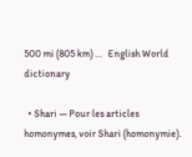500 mi (805 km) …   English World dictionary

  • Shari — Pour les articles homonymes, voir Shari (homonymie).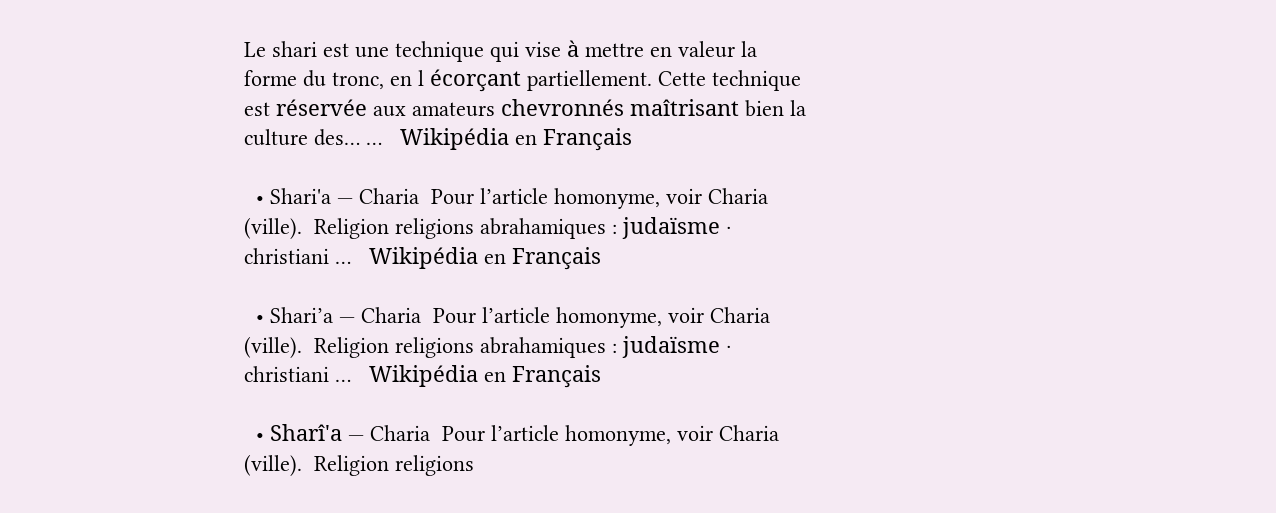Le shari est une technique qui vise à mettre en valeur la forme du tronc, en l écorçant partiellement. Cette technique est réservée aux amateurs chevronnés maîtrisant bien la culture des… …   Wikipédia en Français

  • Shari'a — Charia  Pour l’article homonyme, voir Charia (ville).  Religion religions abrahamiques : judaïsme · christiani …   Wikipédia en Français

  • Shari’a — Charia  Pour l’article homonyme, voir Charia (ville).  Religion religions abrahamiques : judaïsme · christiani …   Wikipédia en Français

  • Sharî'a — Charia  Pour l’article homonyme, voir Charia (ville).  Religion religions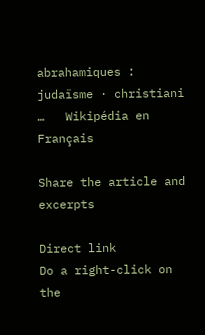abrahamiques : judaïsme · christiani …   Wikipédia en Français

Share the article and excerpts

Direct link
Do a right-click on the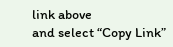link above
and select “Copy Link”